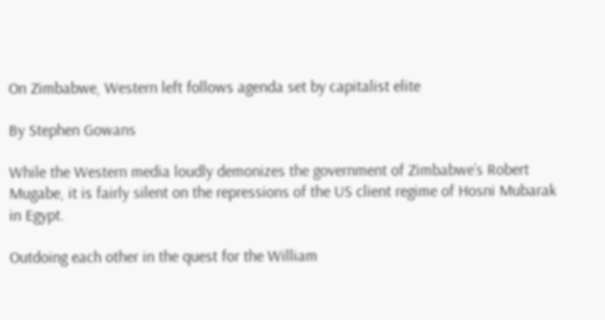On Zimbabwe, Western left follows agenda set by capitalist elite

By Stephen Gowans

While the Western media loudly demonizes the government of Zimbabwe’s Robert Mugabe, it is fairly silent on the repressions of the US client regime of Hosni Mubarak in Egypt.

Outdoing each other in the quest for the William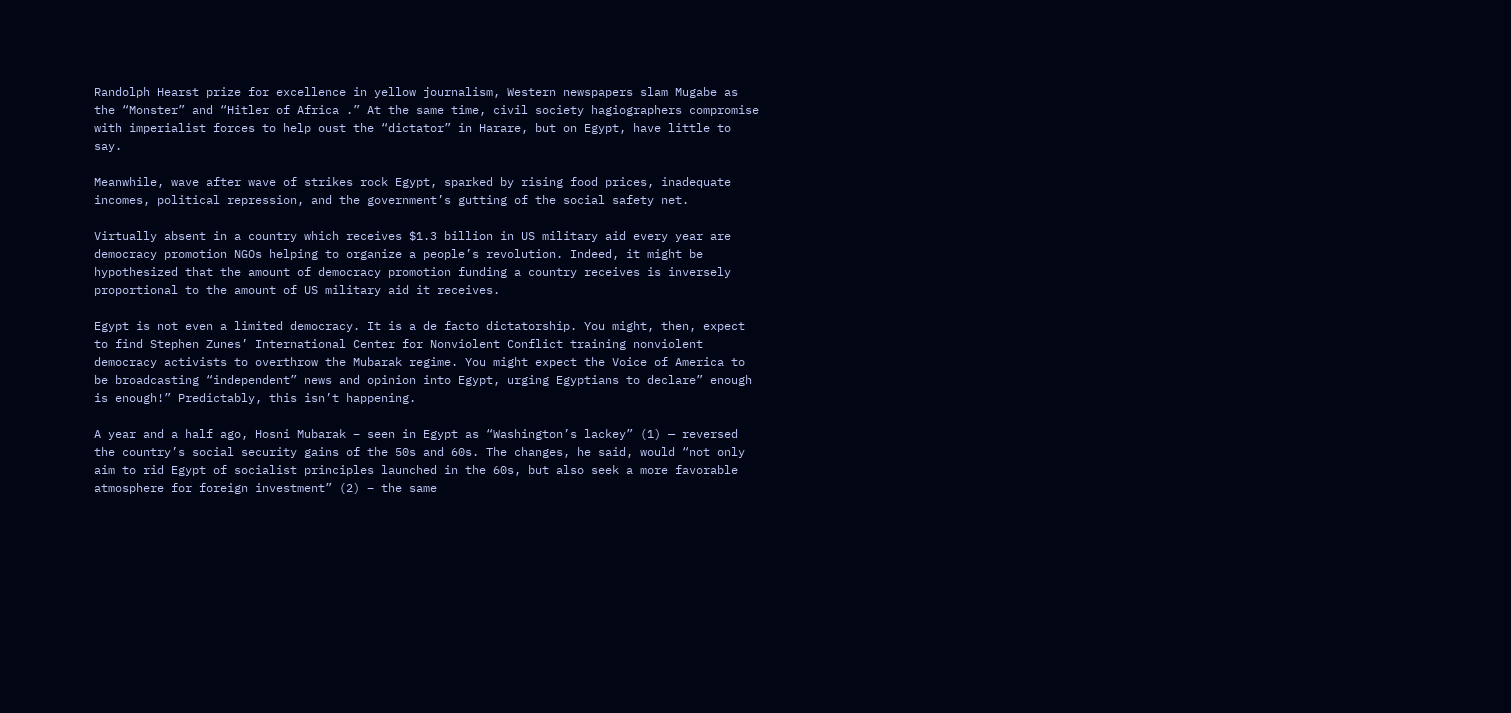Randolph Hearst prize for excellence in yellow journalism, Western newspapers slam Mugabe as the “Monster” and “Hitler of Africa .” At the same time, civil society hagiographers compromise with imperialist forces to help oust the “dictator” in Harare, but on Egypt, have little to say.

Meanwhile, wave after wave of strikes rock Egypt, sparked by rising food prices, inadequate incomes, political repression, and the government’s gutting of the social safety net.

Virtually absent in a country which receives $1.3 billion in US military aid every year are democracy promotion NGOs helping to organize a people’s revolution. Indeed, it might be hypothesized that the amount of democracy promotion funding a country receives is inversely proportional to the amount of US military aid it receives.

Egypt is not even a limited democracy. It is a de facto dictatorship. You might, then, expect to find Stephen Zunes’ International Center for Nonviolent Conflict training nonviolent democracy activists to overthrow the Mubarak regime. You might expect the Voice of America to be broadcasting “independent” news and opinion into Egypt, urging Egyptians to declare” enough is enough!” Predictably, this isn’t happening.

A year and a half ago, Hosni Mubarak – seen in Egypt as “Washington’s lackey” (1) — reversed the country’s social security gains of the 50s and 60s. The changes, he said, would “not only aim to rid Egypt of socialist principles launched in the 60s, but also seek a more favorable atmosphere for foreign investment” (2) – the same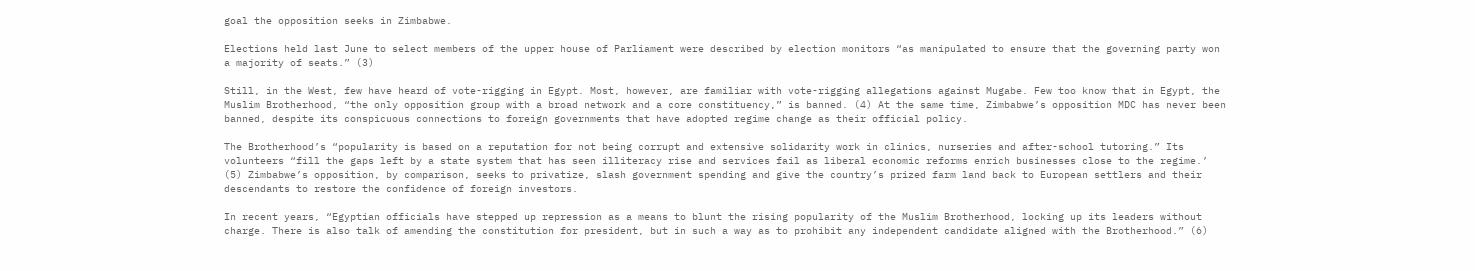goal the opposition seeks in Zimbabwe.

Elections held last June to select members of the upper house of Parliament were described by election monitors “as manipulated to ensure that the governing party won a majority of seats.” (3)

Still, in the West, few have heard of vote-rigging in Egypt. Most, however, are familiar with vote-rigging allegations against Mugabe. Few too know that in Egypt, the Muslim Brotherhood, “the only opposition group with a broad network and a core constituency,” is banned. (4) At the same time, Zimbabwe’s opposition MDC has never been banned, despite its conspicuous connections to foreign governments that have adopted regime change as their official policy.

The Brotherhood’s “popularity is based on a reputation for not being corrupt and extensive solidarity work in clinics, nurseries and after-school tutoring.” Its volunteers “fill the gaps left by a state system that has seen illiteracy rise and services fail as liberal economic reforms enrich businesses close to the regime.’ (5) Zimbabwe’s opposition, by comparison, seeks to privatize, slash government spending and give the country’s prized farm land back to European settlers and their descendants to restore the confidence of foreign investors.

In recent years, “Egyptian officials have stepped up repression as a means to blunt the rising popularity of the Muslim Brotherhood, locking up its leaders without charge. There is also talk of amending the constitution for president, but in such a way as to prohibit any independent candidate aligned with the Brotherhood.” (6)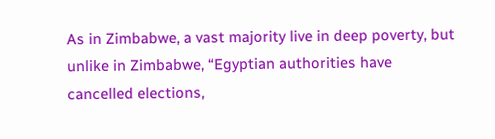As in Zimbabwe, a vast majority live in deep poverty, but unlike in Zimbabwe, “Egyptian authorities have cancelled elections,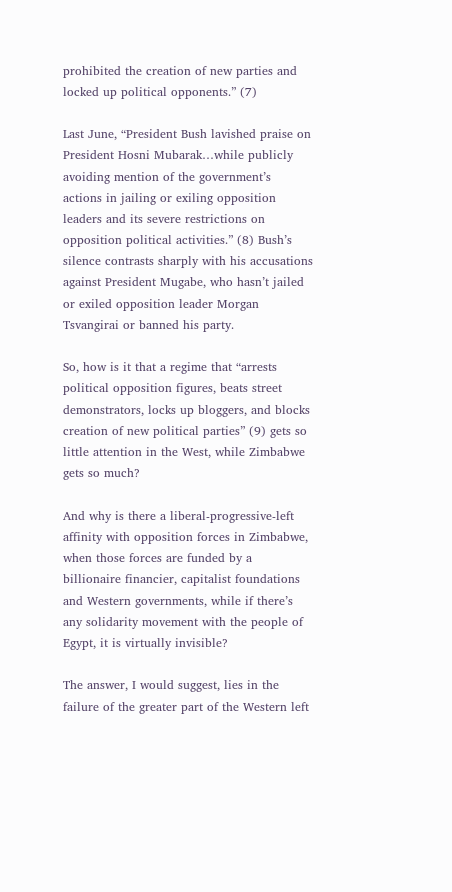prohibited the creation of new parties and locked up political opponents.” (7)

Last June, “President Bush lavished praise on President Hosni Mubarak…while publicly avoiding mention of the government’s actions in jailing or exiling opposition leaders and its severe restrictions on opposition political activities.” (8) Bush’s silence contrasts sharply with his accusations against President Mugabe, who hasn’t jailed or exiled opposition leader Morgan Tsvangirai or banned his party.

So, how is it that a regime that “arrests political opposition figures, beats street demonstrators, locks up bloggers, and blocks creation of new political parties” (9) gets so little attention in the West, while Zimbabwe gets so much?

And why is there a liberal-progressive-left affinity with opposition forces in Zimbabwe, when those forces are funded by a billionaire financier, capitalist foundations and Western governments, while if there’s any solidarity movement with the people of Egypt, it is virtually invisible?

The answer, I would suggest, lies in the failure of the greater part of the Western left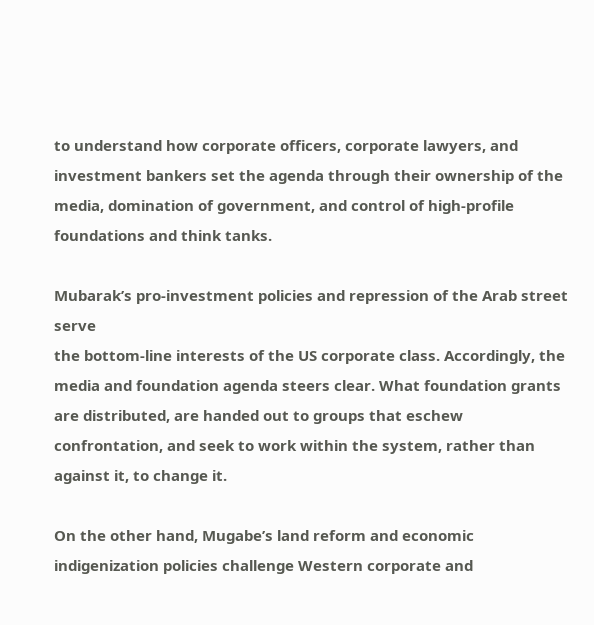to understand how corporate officers, corporate lawyers, and investment bankers set the agenda through their ownership of the media, domination of government, and control of high-profile foundations and think tanks.

Mubarak’s pro-investment policies and repression of the Arab street serve
the bottom-line interests of the US corporate class. Accordingly, the media and foundation agenda steers clear. What foundation grants are distributed, are handed out to groups that eschew confrontation, and seek to work within the system, rather than against it, to change it.

On the other hand, Mugabe’s land reform and economic indigenization policies challenge Western corporate and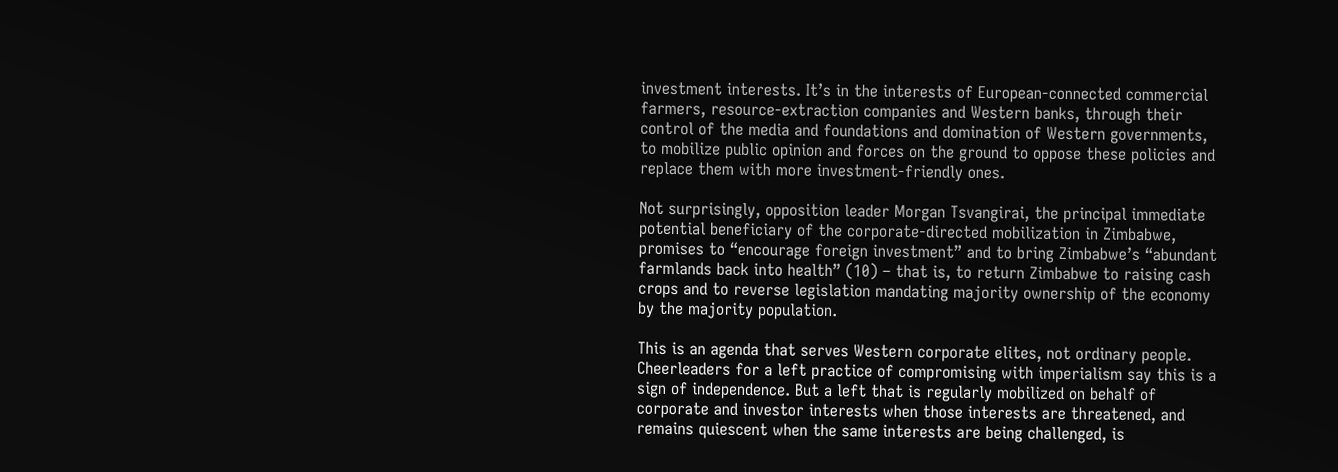investment interests. It’s in the interests of European-connected commercial farmers, resource-extraction companies and Western banks, through their control of the media and foundations and domination of Western governments, to mobilize public opinion and forces on the ground to oppose these policies and replace them with more investment-friendly ones.

Not surprisingly, opposition leader Morgan Tsvangirai, the principal immediate potential beneficiary of the corporate-directed mobilization in Zimbabwe, promises to “encourage foreign investment” and to bring Zimbabwe’s “abundant farmlands back into health” (10) – that is, to return Zimbabwe to raising cash crops and to reverse legislation mandating majority ownership of the economy by the majority population.

This is an agenda that serves Western corporate elites, not ordinary people. Cheerleaders for a left practice of compromising with imperialism say this is a sign of independence. But a left that is regularly mobilized on behalf of corporate and investor interests when those interests are threatened, and remains quiescent when the same interests are being challenged, is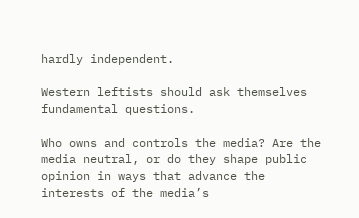hardly independent.

Western leftists should ask themselves fundamental questions.

Who owns and controls the media? Are the media neutral, or do they shape public opinion in ways that advance the interests of the media’s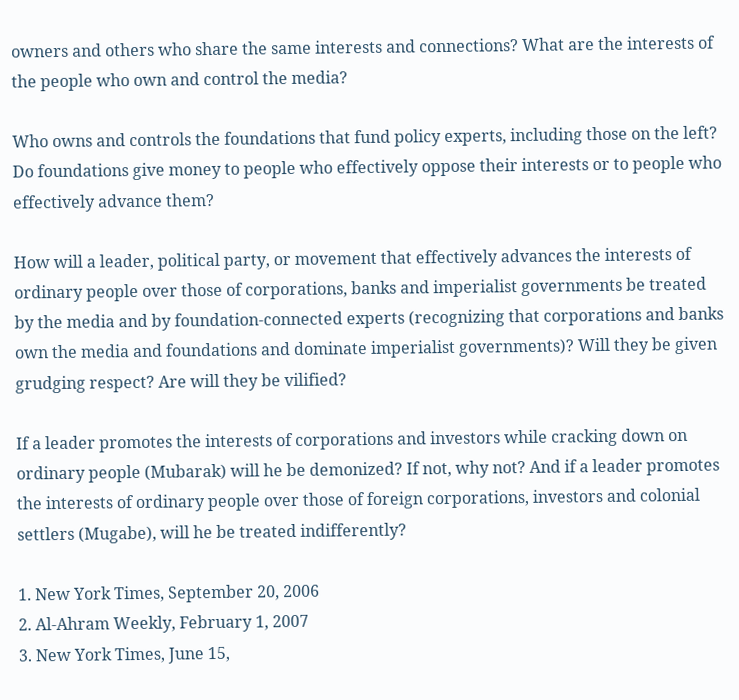owners and others who share the same interests and connections? What are the interests of the people who own and control the media?

Who owns and controls the foundations that fund policy experts, including those on the left? Do foundations give money to people who effectively oppose their interests or to people who effectively advance them?

How will a leader, political party, or movement that effectively advances the interests of ordinary people over those of corporations, banks and imperialist governments be treated by the media and by foundation-connected experts (recognizing that corporations and banks own the media and foundations and dominate imperialist governments)? Will they be given grudging respect? Are will they be vilified?

If a leader promotes the interests of corporations and investors while cracking down on ordinary people (Mubarak) will he be demonized? If not, why not? And if a leader promotes the interests of ordinary people over those of foreign corporations, investors and colonial settlers (Mugabe), will he be treated indifferently?

1. New York Times, September 20, 2006
2. Al-Ahram Weekly, February 1, 2007
3. New York Times, June 15,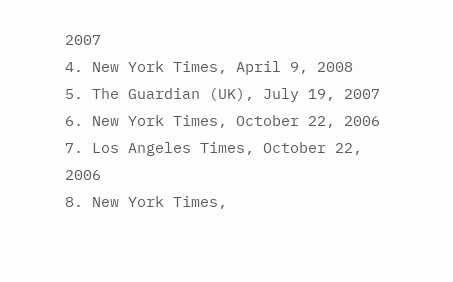2007
4. New York Times, April 9, 2008
5. The Guardian (UK), July 19, 2007
6. New York Times, October 22, 2006
7. Los Angeles Times, October 22, 2006
8. New York Times,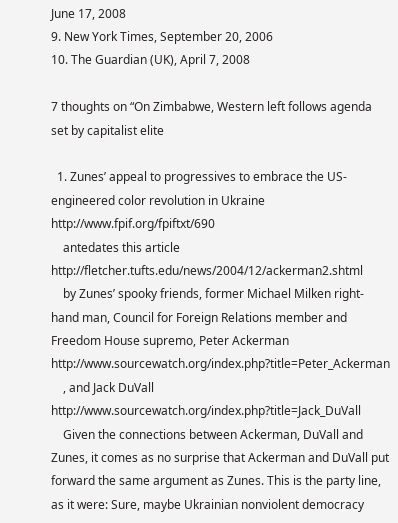June 17, 2008
9. New York Times, September 20, 2006
10. The Guardian (UK), April 7, 2008

7 thoughts on “On Zimbabwe, Western left follows agenda set by capitalist elite

  1. Zunes’ appeal to progressives to embrace the US-engineered color revolution in Ukraine http://www.fpif.org/fpiftxt/690
    antedates this article http://fletcher.tufts.edu/news/2004/12/ackerman2.shtml
    by Zunes’ spooky friends, former Michael Milken right-hand man, Council for Foreign Relations member and Freedom House supremo, Peter Ackerman http://www.sourcewatch.org/index.php?title=Peter_Ackerman
    , and Jack DuVall http://www.sourcewatch.org/index.php?title=Jack_DuVall
    Given the connections between Ackerman, DuVall and Zunes, it comes as no surprise that Ackerman and DuVall put forward the same argument as Zunes. This is the party line, as it were: Sure, maybe Ukrainian nonviolent democracy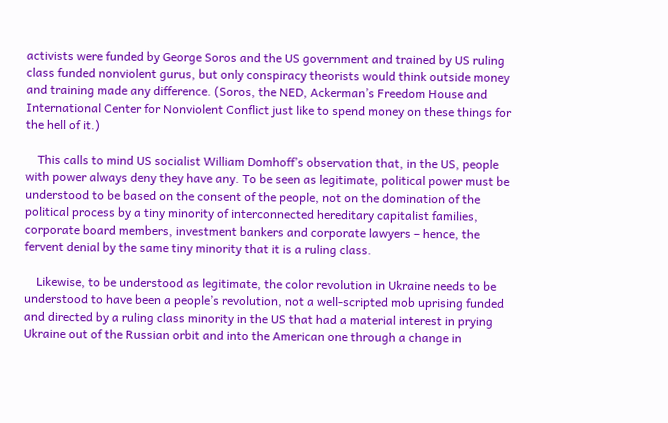activists were funded by George Soros and the US government and trained by US ruling class funded nonviolent gurus, but only conspiracy theorists would think outside money and training made any difference. (Soros, the NED, Ackerman’s Freedom House and International Center for Nonviolent Conflict just like to spend money on these things for the hell of it.)

    This calls to mind US socialist William Domhoff’s observation that, in the US, people with power always deny they have any. To be seen as legitimate, political power must be understood to be based on the consent of the people, not on the domination of the political process by a tiny minority of interconnected hereditary capitalist families, corporate board members, investment bankers and corporate lawyers – hence, the fervent denial by the same tiny minority that it is a ruling class.

    Likewise, to be understood as legitimate, the color revolution in Ukraine needs to be understood to have been a people’s revolution, not a well-scripted mob uprising funded and directed by a ruling class minority in the US that had a material interest in prying Ukraine out of the Russian orbit and into the American one through a change in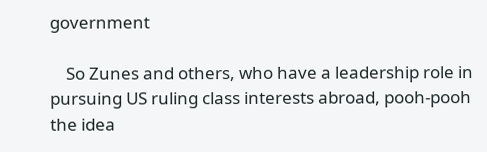government

    So Zunes and others, who have a leadership role in pursuing US ruling class interests abroad, pooh-pooh the idea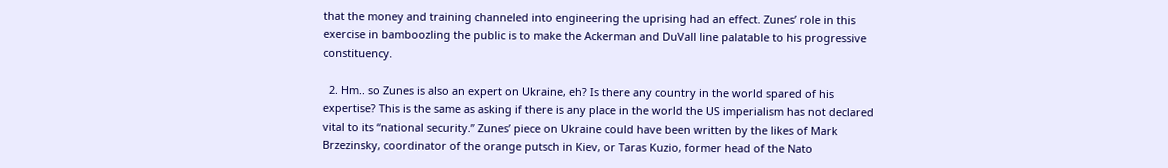that the money and training channeled into engineering the uprising had an effect. Zunes’ role in this exercise in bamboozling the public is to make the Ackerman and DuVall line palatable to his progressive constituency.

  2. Hm.. so Zunes is also an expert on Ukraine, eh? Is there any country in the world spared of his expertise? This is the same as asking if there is any place in the world the US imperialism has not declared vital to its “national security.” Zunes’ piece on Ukraine could have been written by the likes of Mark Brzezinsky, coordinator of the orange putsch in Kiev, or Taras Kuzio, former head of the Nato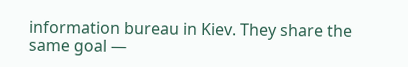information bureau in Kiev. They share the same goal —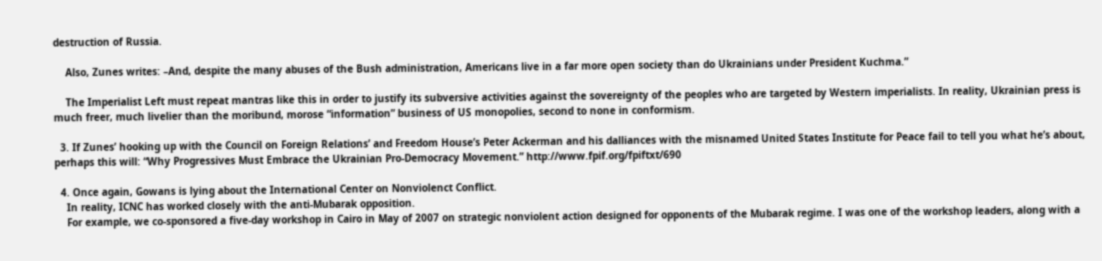destruction of Russia.

    Also, Zunes writes: –And, despite the many abuses of the Bush administration, Americans live in a far more open society than do Ukrainians under President Kuchma.”

    The Imperialist Left must repeat mantras like this in order to justify its subversive activities against the sovereignty of the peoples who are targeted by Western imperialists. In reality, Ukrainian press is much freer, much livelier than the moribund, morose “information” business of US monopolies, second to none in conformism.

  3. If Zunes’ hooking up with the Council on Foreign Relations’ and Freedom House’s Peter Ackerman and his dalliances with the misnamed United States Institute for Peace fail to tell you what he’s about, perhaps this will: “Why Progressives Must Embrace the Ukrainian Pro-Democracy Movement.” http://www.fpif.org/fpiftxt/690

  4. Once again, Gowans is lying about the International Center on Nonviolenct Conflict.
    In reality, ICNC has worked closely with the anti-Mubarak opposition.
    For example, we co-sponsored a five-day workshop in Cairo in May of 2007 on strategic nonviolent action designed for opponents of the Mubarak regime. I was one of the workshop leaders, along with a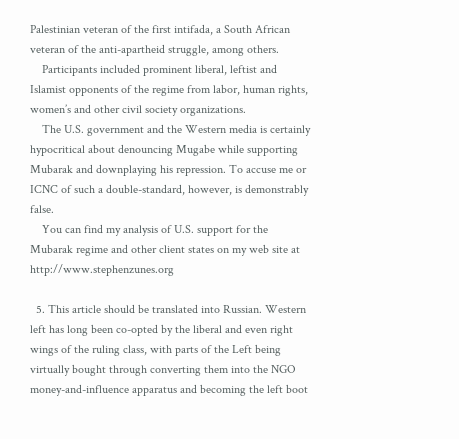Palestinian veteran of the first intifada, a South African veteran of the anti-apartheid struggle, among others.
    Participants included prominent liberal, leftist and Islamist opponents of the regime from labor, human rights, women’s and other civil society organizations.
    The U.S. government and the Western media is certainly hypocritical about denouncing Mugabe while supporting Mubarak and downplaying his repression. To accuse me or ICNC of such a double-standard, however, is demonstrably false.
    You can find my analysis of U.S. support for the Mubarak regime and other client states on my web site at http://www.stephenzunes.org

  5. This article should be translated into Russian. Western left has long been co-opted by the liberal and even right wings of the ruling class, with parts of the Left being virtually bought through converting them into the NGO money-and-influence apparatus and becoming the left boot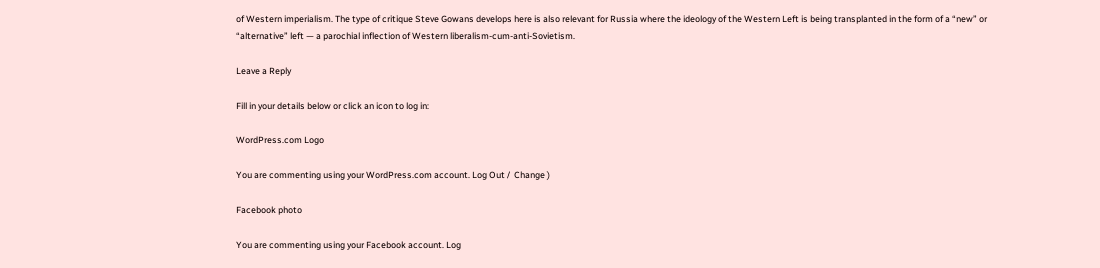of Western imperialism. The type of critique Steve Gowans develops here is also relevant for Russia where the ideology of the Western Left is being transplanted in the form of a “new” or “alternative” left — a parochial inflection of Western liberalism-cum-anti-Sovietism.

Leave a Reply

Fill in your details below or click an icon to log in:

WordPress.com Logo

You are commenting using your WordPress.com account. Log Out /  Change )

Facebook photo

You are commenting using your Facebook account. Log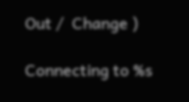Out /  Change )

Connecting to %s